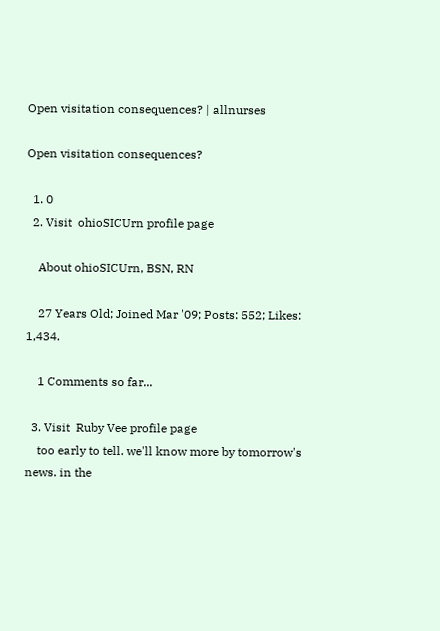Open visitation consequences? | allnurses

Open visitation consequences?

  1. 0
  2. Visit  ohioSICUrn profile page

    About ohioSICUrn, BSN, RN

    27 Years Old; Joined Mar '09; Posts: 552; Likes: 1,434.

    1 Comments so far...

  3. Visit  Ruby Vee profile page
    too early to tell. we'll know more by tomorrow's news. in the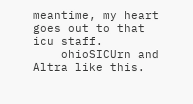meantime, my heart goes out to that icu staff.
    ohioSICUrn and Altra like this.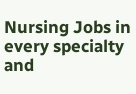Nursing Jobs in every specialty and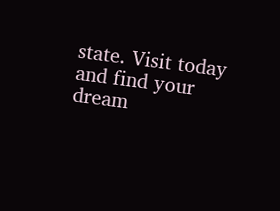state. Visit today and find your dream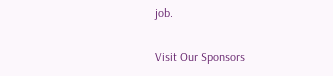job.

Visit Our Sponsors